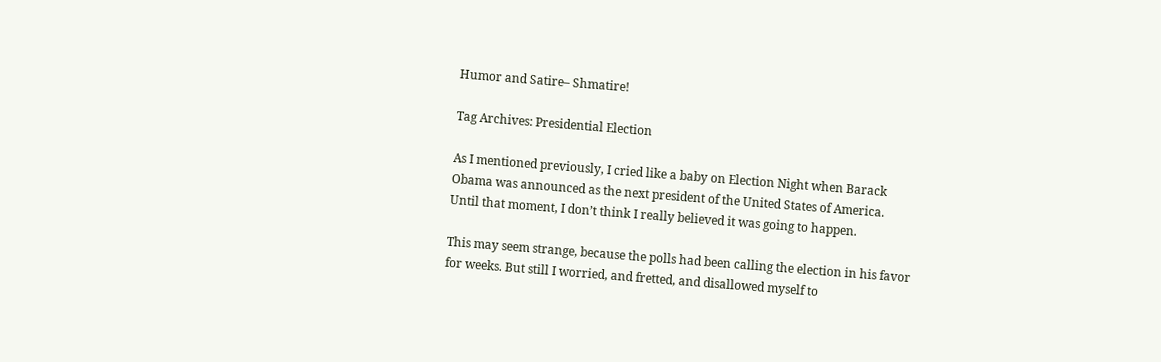Humor and Satire– Shmatire!

Tag Archives: Presidential Election

As I mentioned previously, I cried like a baby on Election Night when Barack Obama was announced as the next president of the United States of America. Until that moment, I don’t think I really believed it was going to happen.

This may seem strange, because the polls had been calling the election in his favor for weeks. But still I worried, and fretted, and disallowed myself to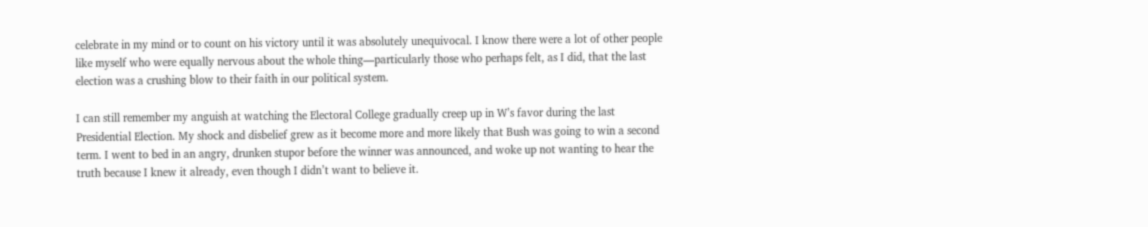celebrate in my mind or to count on his victory until it was absolutely unequivocal. I know there were a lot of other people like myself who were equally nervous about the whole thing—particularly those who perhaps felt, as I did, that the last election was a crushing blow to their faith in our political system.

I can still remember my anguish at watching the Electoral College gradually creep up in W’s favor during the last Presidential Election. My shock and disbelief grew as it become more and more likely that Bush was going to win a second term. I went to bed in an angry, drunken stupor before the winner was announced, and woke up not wanting to hear the truth because I knew it already, even though I didn’t want to believe it.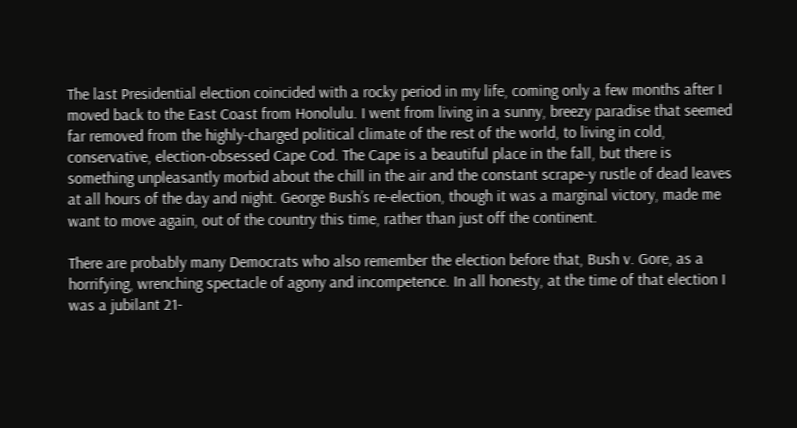The last Presidential election coincided with a rocky period in my life, coming only a few months after I moved back to the East Coast from Honolulu. I went from living in a sunny, breezy paradise that seemed far removed from the highly-charged political climate of the rest of the world, to living in cold, conservative, election-obsessed Cape Cod. The Cape is a beautiful place in the fall, but there is something unpleasantly morbid about the chill in the air and the constant scrape-y rustle of dead leaves at all hours of the day and night. George Bush’s re-election, though it was a marginal victory, made me want to move again, out of the country this time, rather than just off the continent.

There are probably many Democrats who also remember the election before that, Bush v. Gore, as a horrifying, wrenching spectacle of agony and incompetence. In all honesty, at the time of that election I was a jubilant 21-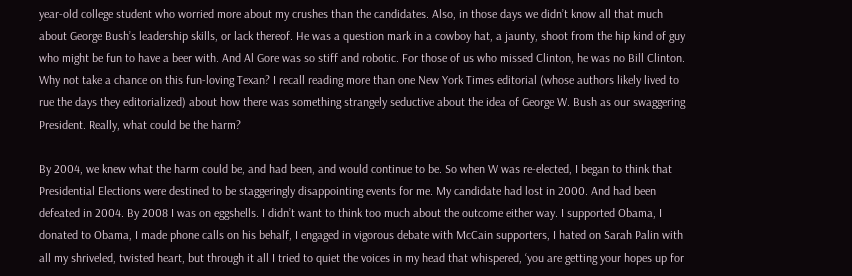year-old college student who worried more about my crushes than the candidates. Also, in those days we didn’t know all that much about George Bush’s leadership skills, or lack thereof. He was a question mark in a cowboy hat, a jaunty, shoot from the hip kind of guy who might be fun to have a beer with. And Al Gore was so stiff and robotic. For those of us who missed Clinton, he was no Bill Clinton. Why not take a chance on this fun-loving Texan? I recall reading more than one New York Times editorial (whose authors likely lived to rue the days they editorialized) about how there was something strangely seductive about the idea of George W. Bush as our swaggering President. Really, what could be the harm?

By 2004, we knew what the harm could be, and had been, and would continue to be. So when W was re-elected, I began to think that Presidential Elections were destined to be staggeringly disappointing events for me. My candidate had lost in 2000. And had been defeated in 2004. By 2008 I was on eggshells. I didn’t want to think too much about the outcome either way. I supported Obama, I donated to Obama, I made phone calls on his behalf, I engaged in vigorous debate with McCain supporters, I hated on Sarah Palin with all my shriveled, twisted heart, but through it all I tried to quiet the voices in my head that whispered, ‘you are getting your hopes up for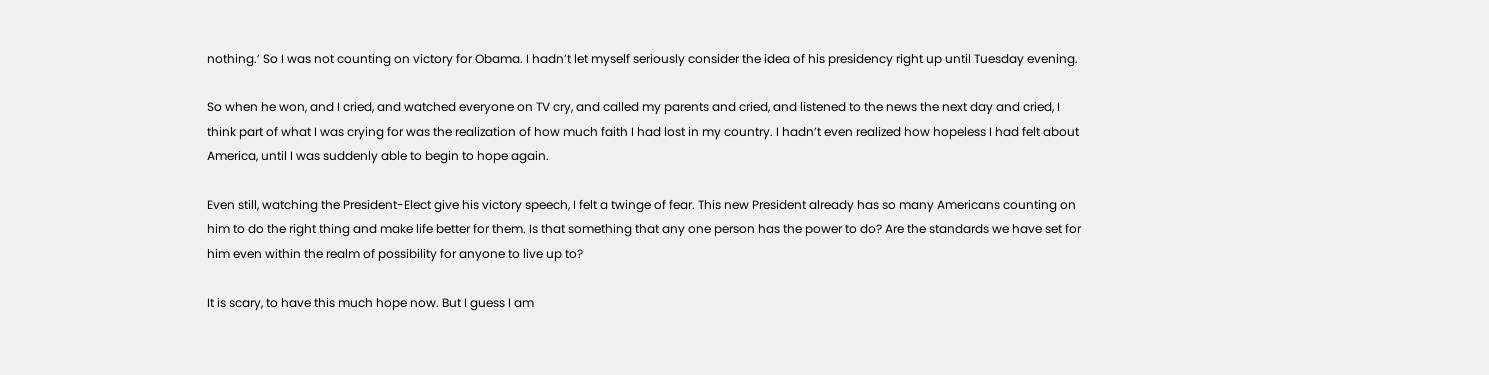nothing.’ So I was not counting on victory for Obama. I hadn’t let myself seriously consider the idea of his presidency right up until Tuesday evening.

So when he won, and I cried, and watched everyone on TV cry, and called my parents and cried, and listened to the news the next day and cried, I think part of what I was crying for was the realization of how much faith I had lost in my country. I hadn’t even realized how hopeless I had felt about America, until I was suddenly able to begin to hope again.

Even still, watching the President-Elect give his victory speech, I felt a twinge of fear. This new President already has so many Americans counting on him to do the right thing and make life better for them. Is that something that any one person has the power to do? Are the standards we have set for him even within the realm of possibility for anyone to live up to?

It is scary, to have this much hope now. But I guess I am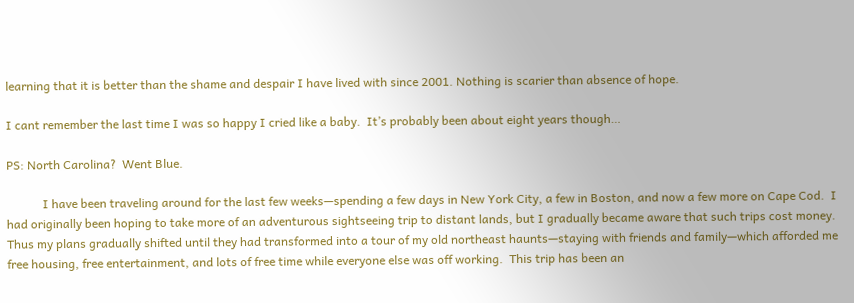learning that it is better than the shame and despair I have lived with since 2001. Nothing is scarier than absence of hope.

I cant remember the last time I was so happy I cried like a baby.  It’s probably been about eight years though…

PS: North Carolina?  Went Blue.

            I have been traveling around for the last few weeks—spending a few days in New York City, a few in Boston, and now a few more on Cape Cod.  I had originally been hoping to take more of an adventurous sightseeing trip to distant lands, but I gradually became aware that such trips cost money.  Thus my plans gradually shifted until they had transformed into a tour of my old northeast haunts—staying with friends and family—which afforded me free housing, free entertainment, and lots of free time while everyone else was off working.  This trip has been an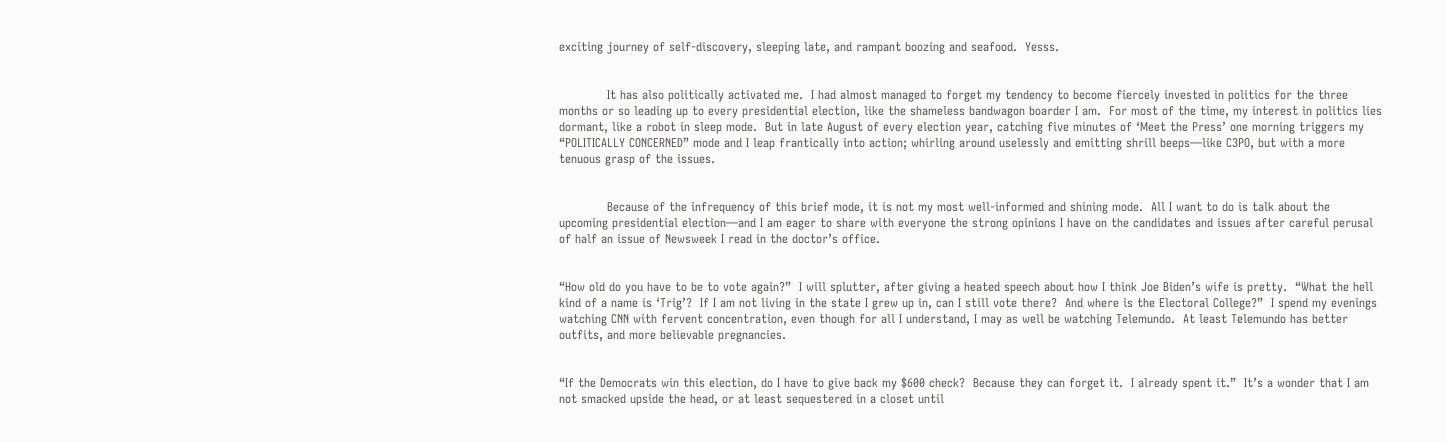exciting journey of self-discovery, sleeping late, and rampant boozing and seafood.  Yesss.


            It has also politically activated me.  I had almost managed to forget my tendency to become fiercely invested in politics for the three months or so leading up to every presidential election, like the shameless bandwagon boarder I am.  For most of the time, my interest in politics lies dormant, like a robot in sleep mode.  But in late August of every election year, catching five minutes of ‘Meet the Press’ one morning triggers my “POLITICALLY CONCERNED” mode and I leap frantically into action; whirling around uselessly and emitting shrill beeps—like C3PO, but with a more tenuous grasp of the issues.


            Because of the infrequency of this brief mode, it is not my most well-informed and shining mode.  All I want to do is talk about the upcoming presidential election—and I am eager to share with everyone the strong opinions I have on the candidates and issues after careful perusal of half an issue of Newsweek I read in the doctor’s office.


“How old do you have to be to vote again?”  I will splutter, after giving a heated speech about how I think Joe Biden’s wife is pretty.  “What the hell kind of a name is ‘Trig’?  If I am not living in the state I grew up in, can I still vote there?  And where is the Electoral College?”  I spend my evenings watching CNN with fervent concentration, even though for all I understand, I may as well be watching Telemundo.  At least Telemundo has better outfits, and more believable pregnancies.


“If the Democrats win this election, do I have to give back my $600 check?  Because they can forget it.  I already spent it.”  It’s a wonder that I am not smacked upside the head, or at least sequestered in a closet until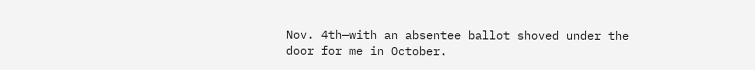Nov. 4th—with an absentee ballot shoved under the door for me in October.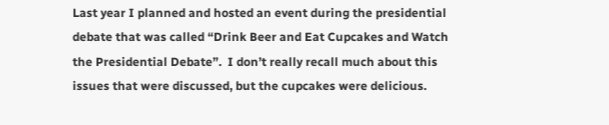Last year I planned and hosted an event during the presidential debate that was called “Drink Beer and Eat Cupcakes and Watch the Presidential Debate”.  I don’t really recall much about this issues that were discussed, but the cupcakes were delicious.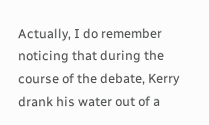Actually, I do remember noticing that during the course of the debate, Kerry drank his water out of a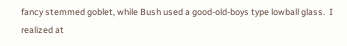fancy stemmed goblet, while Bush used a good-old-boys type lowball glass.  I realized at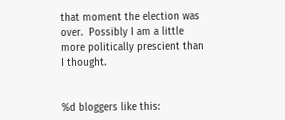that moment the election was over.  Possibly I am a little more politically prescient than I thought.


%d bloggers like this: